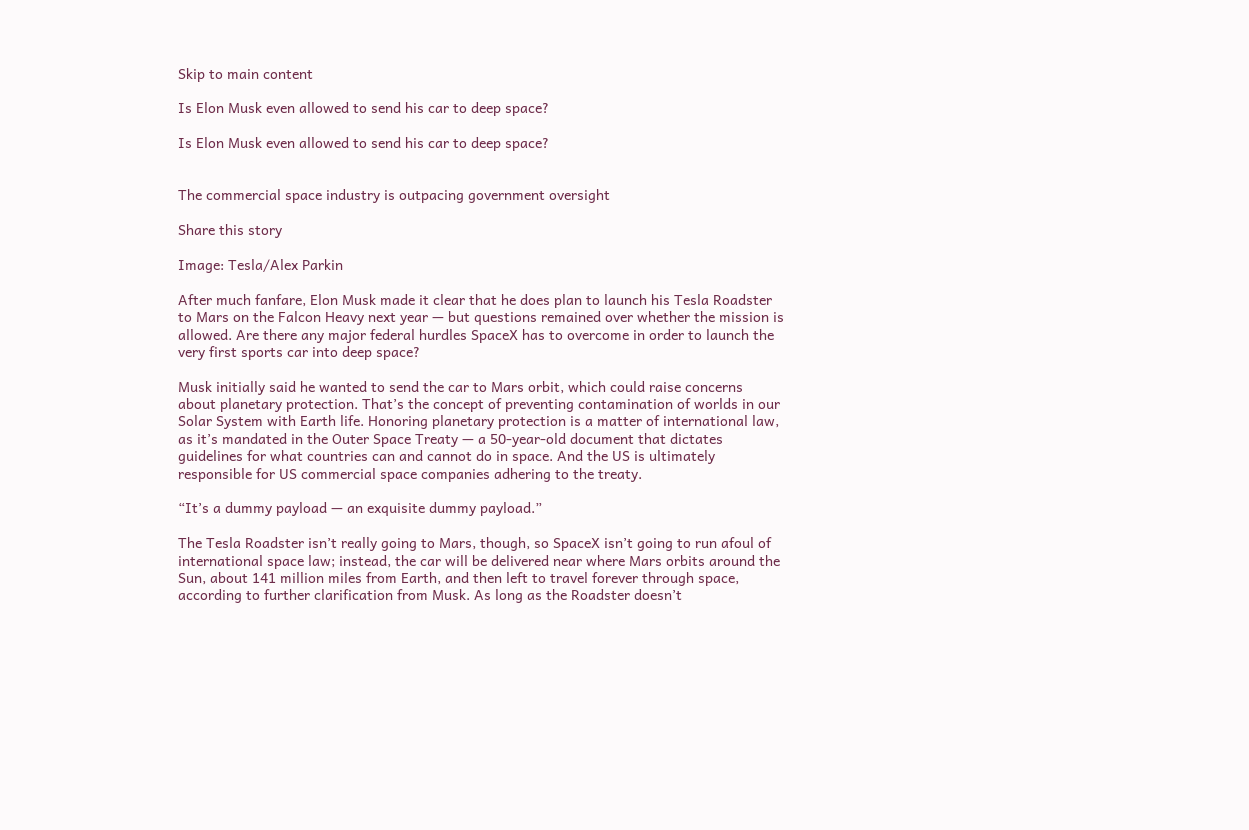Skip to main content

Is Elon Musk even allowed to send his car to deep space?

Is Elon Musk even allowed to send his car to deep space?


The commercial space industry is outpacing government oversight

Share this story

Image: Tesla/Alex Parkin

After much fanfare, Elon Musk made it clear that he does plan to launch his Tesla Roadster to Mars on the Falcon Heavy next year — but questions remained over whether the mission is allowed. Are there any major federal hurdles SpaceX has to overcome in order to launch the very first sports car into deep space?

Musk initially said he wanted to send the car to Mars orbit, which could raise concerns about planetary protection. That’s the concept of preventing contamination of worlds in our Solar System with Earth life. Honoring planetary protection is a matter of international law, as it’s mandated in the Outer Space Treaty — a 50-year-old document that dictates guidelines for what countries can and cannot do in space. And the US is ultimately responsible for US commercial space companies adhering to the treaty.

“It’s a dummy payload — an exquisite dummy payload.”

The Tesla Roadster isn’t really going to Mars, though, so SpaceX isn’t going to run afoul of international space law; instead, the car will be delivered near where Mars orbits around the Sun, about 141 million miles from Earth, and then left to travel forever through space, according to further clarification from Musk. As long as the Roadster doesn’t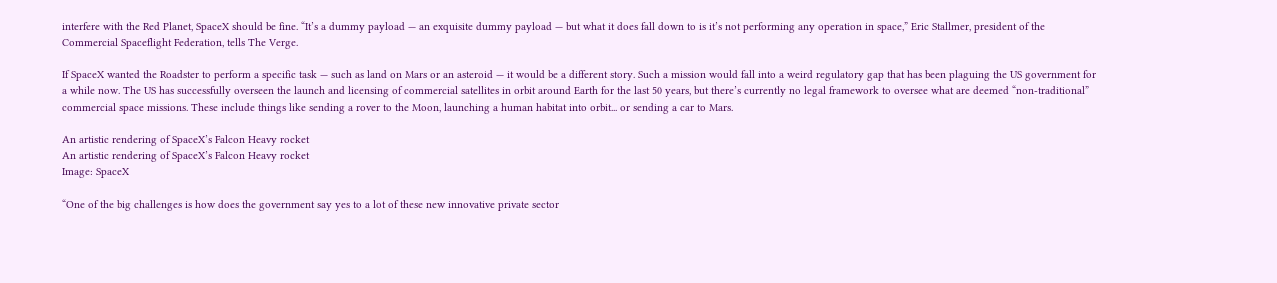interfere with the Red Planet, SpaceX should be fine. “It’s a dummy payload — an exquisite dummy payload — but what it does fall down to is it’s not performing any operation in space,” Eric Stallmer, president of the Commercial Spaceflight Federation, tells The Verge.

If SpaceX wanted the Roadster to perform a specific task — such as land on Mars or an asteroid — it would be a different story. Such a mission would fall into a weird regulatory gap that has been plaguing the US government for a while now. The US has successfully overseen the launch and licensing of commercial satellites in orbit around Earth for the last 50 years, but there’s currently no legal framework to oversee what are deemed “non-traditional” commercial space missions. These include things like sending a rover to the Moon, launching a human habitat into orbit... or sending a car to Mars.

An artistic rendering of SpaceX’s Falcon Heavy rocket
An artistic rendering of SpaceX’s Falcon Heavy rocket
Image: SpaceX

“One of the big challenges is how does the government say yes to a lot of these new innovative private sector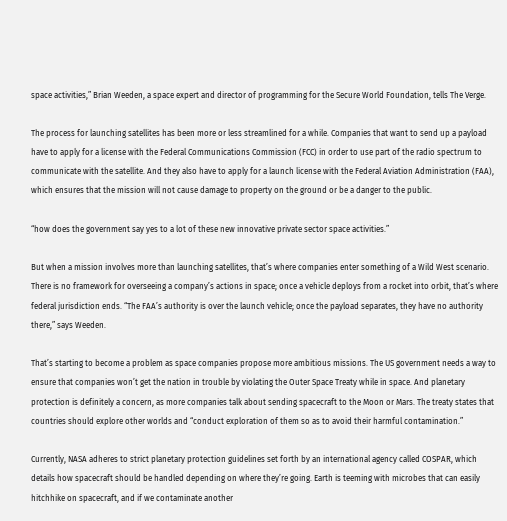space activities,” Brian Weeden, a space expert and director of programming for the Secure World Foundation, tells The Verge.

The process for launching satellites has been more or less streamlined for a while. Companies that want to send up a payload have to apply for a license with the Federal Communications Commission (FCC) in order to use part of the radio spectrum to communicate with the satellite. And they also have to apply for a launch license with the Federal Aviation Administration (FAA), which ensures that the mission will not cause damage to property on the ground or be a danger to the public.

“how does the government say yes to a lot of these new innovative private sector space activities.”

But when a mission involves more than launching satellites, that’s where companies enter something of a Wild West scenario. There is no framework for overseeing a company’s actions in space; once a vehicle deploys from a rocket into orbit, that’s where federal jurisdiction ends. “The FAA’s authority is over the launch vehicle; once the payload separates, they have no authority there,” says Weeden.

That’s starting to become a problem as space companies propose more ambitious missions. The US government needs a way to ensure that companies won’t get the nation in trouble by violating the Outer Space Treaty while in space. And planetary protection is definitely a concern, as more companies talk about sending spacecraft to the Moon or Mars. The treaty states that countries should explore other worlds and “conduct exploration of them so as to avoid their harmful contamination.”

Currently, NASA adheres to strict planetary protection guidelines set forth by an international agency called COSPAR, which details how spacecraft should be handled depending on where they’re going. Earth is teeming with microbes that can easily hitchhike on spacecraft, and if we contaminate another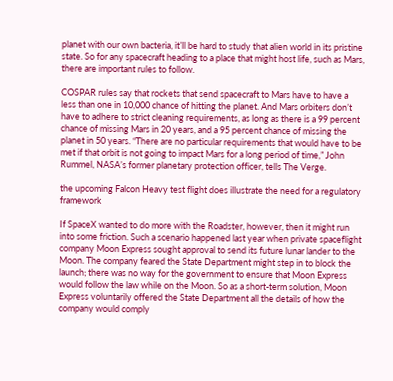planet with our own bacteria, it’ll be hard to study that alien world in its pristine state. So for any spacecraft heading to a place that might host life, such as Mars, there are important rules to follow.

COSPAR rules say that rockets that send spacecraft to Mars have to have a less than one in 10,000 chance of hitting the planet. And Mars orbiters don’t have to adhere to strict cleaning requirements, as long as there is a 99 percent chance of missing Mars in 20 years, and a 95 percent chance of missing the planet in 50 years. “There are no particular requirements that would have to be met if that orbit is not going to impact Mars for a long period of time,” John Rummel, NASA’s former planetary protection officer, tells The Verge.

the upcoming Falcon Heavy test flight does illustrate the need for a regulatory framework

If SpaceX wanted to do more with the Roadster, however, then it might run into some friction. Such a scenario happened last year when private spaceflight company Moon Express sought approval to send its future lunar lander to the Moon. The company feared the State Department might step in to block the launch; there was no way for the government to ensure that Moon Express would follow the law while on the Moon. So as a short-term solution, Moon Express voluntarily offered the State Department all the details of how the company would comply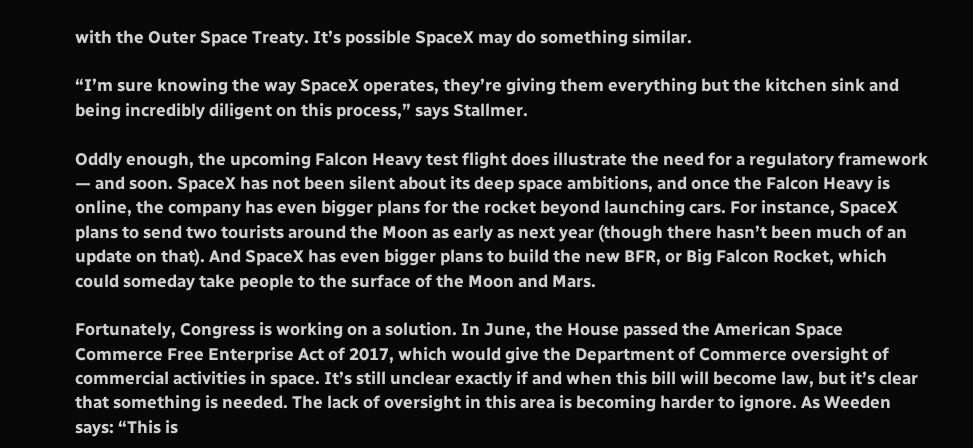with the Outer Space Treaty. It’s possible SpaceX may do something similar.

“I’m sure knowing the way SpaceX operates, they’re giving them everything but the kitchen sink and being incredibly diligent on this process,” says Stallmer.

Oddly enough, the upcoming Falcon Heavy test flight does illustrate the need for a regulatory framework — and soon. SpaceX has not been silent about its deep space ambitions, and once the Falcon Heavy is online, the company has even bigger plans for the rocket beyond launching cars. For instance, SpaceX plans to send two tourists around the Moon as early as next year (though there hasn’t been much of an update on that). And SpaceX has even bigger plans to build the new BFR, or Big Falcon Rocket, which could someday take people to the surface of the Moon and Mars.

Fortunately, Congress is working on a solution. In June, the House passed the American Space Commerce Free Enterprise Act of 2017, which would give the Department of Commerce oversight of commercial activities in space. It’s still unclear exactly if and when this bill will become law, but it’s clear that something is needed. The lack of oversight in this area is becoming harder to ignore. As Weeden says: “This is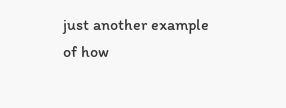just another example of how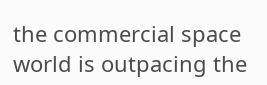the commercial space world is outpacing the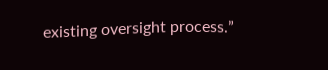existing oversight process.”